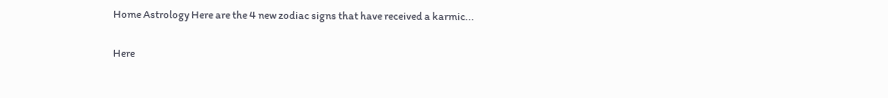Home Astrology Here are the 4 new zodiac signs that have received a karmic...

Here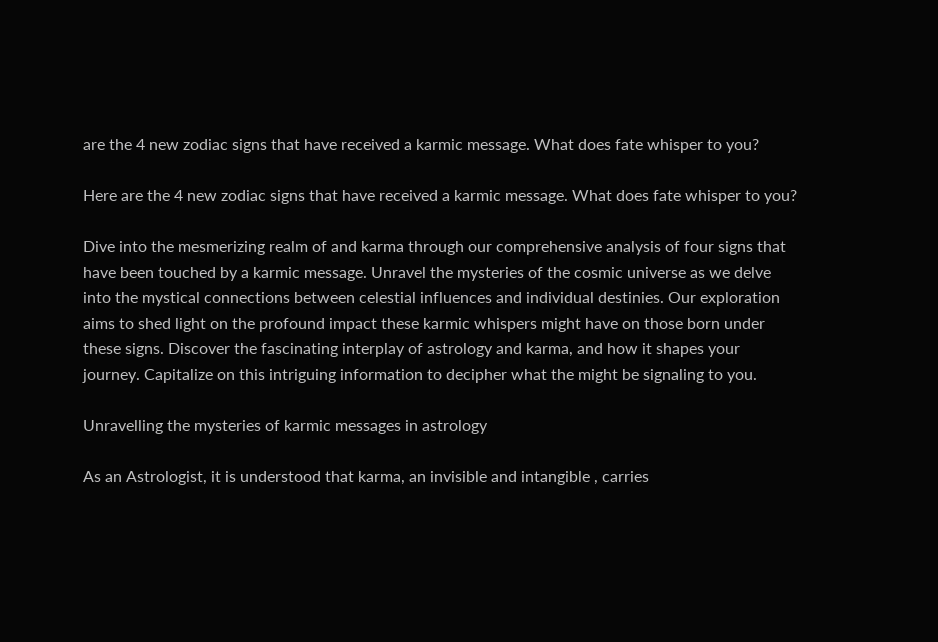are the 4 new zodiac signs that have received a karmic message. What does fate whisper to you?

Here are the 4 new zodiac signs that have received a karmic message. What does fate whisper to you?

Dive into the mesmerizing realm of and karma through our comprehensive analysis of four signs that have been touched by a karmic message. Unravel the mysteries of the cosmic universe as we delve into the mystical connections between celestial influences and individual destinies. Our exploration aims to shed light on the profound impact these karmic whispers might have on those born under these signs. Discover the fascinating interplay of astrology and karma, and how it shapes your journey. Capitalize on this intriguing information to decipher what the might be signaling to you.

Unravelling the mysteries of karmic messages in astrology

As an Astrologist, it is understood that karma, an invisible and intangible , carries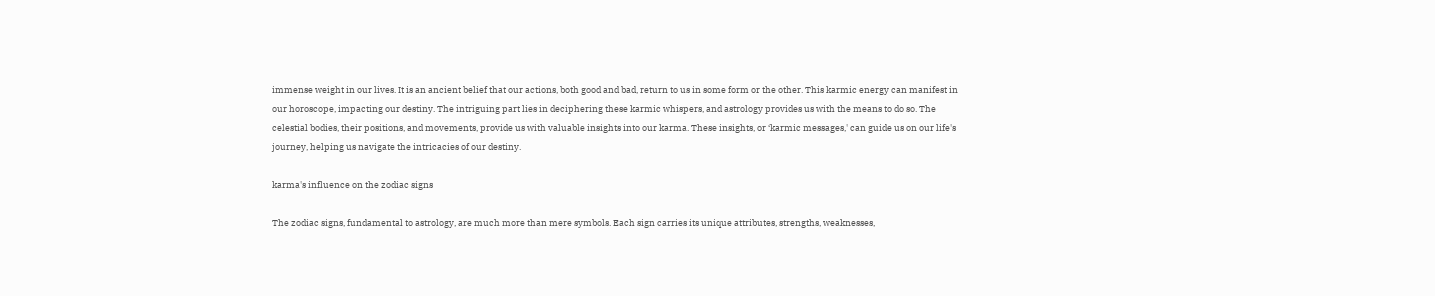immense weight in our lives. It is an ancient belief that our actions, both good and bad, return to us in some form or the other. This karmic energy can manifest in our horoscope, impacting our destiny. The intriguing part lies in deciphering these karmic whispers, and astrology provides us with the means to do so. The celestial bodies, their positions, and movements, provide us with valuable insights into our karma. These insights, or ‘karmic messages,' can guide us on our life's journey, helping us navigate the intricacies of our destiny.

karma's influence on the zodiac signs

The zodiac signs, fundamental to astrology, are much more than mere symbols. Each sign carries its unique attributes, strengths, weaknesses,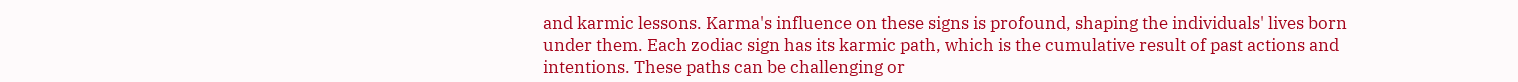and karmic lessons. Karma's influence on these signs is profound, shaping the individuals' lives born under them. Each zodiac sign has its karmic path, which is the cumulative result of past actions and intentions. These paths can be challenging or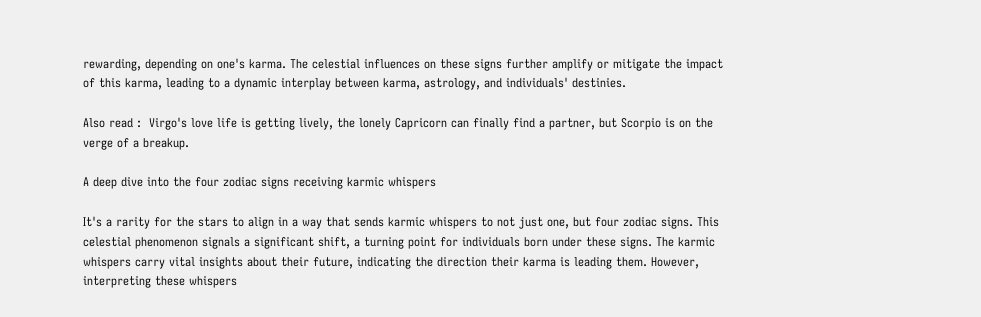rewarding, depending on one's karma. The celestial influences on these signs further amplify or mitigate the impact of this karma, leading to a dynamic interplay between karma, astrology, and individuals' destinies.

Also read :  Virgo's love life is getting lively, the lonely Capricorn can finally find a partner, but Scorpio is on the verge of a breakup.

A deep dive into the four zodiac signs receiving karmic whispers

It's a rarity for the stars to align in a way that sends karmic whispers to not just one, but four zodiac signs. This celestial phenomenon signals a significant shift, a turning point for individuals born under these signs. The karmic whispers carry vital insights about their future, indicating the direction their karma is leading them. However, interpreting these whispers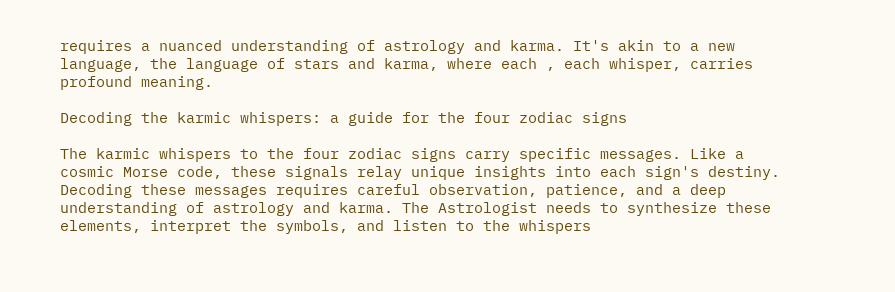requires a nuanced understanding of astrology and karma. It's akin to a new language, the language of stars and karma, where each , each whisper, carries profound meaning.

Decoding the karmic whispers: a guide for the four zodiac signs

The karmic whispers to the four zodiac signs carry specific messages. Like a cosmic Morse code, these signals relay unique insights into each sign's destiny. Decoding these messages requires careful observation, patience, and a deep understanding of astrology and karma. The Astrologist needs to synthesize these elements, interpret the symbols, and listen to the whispers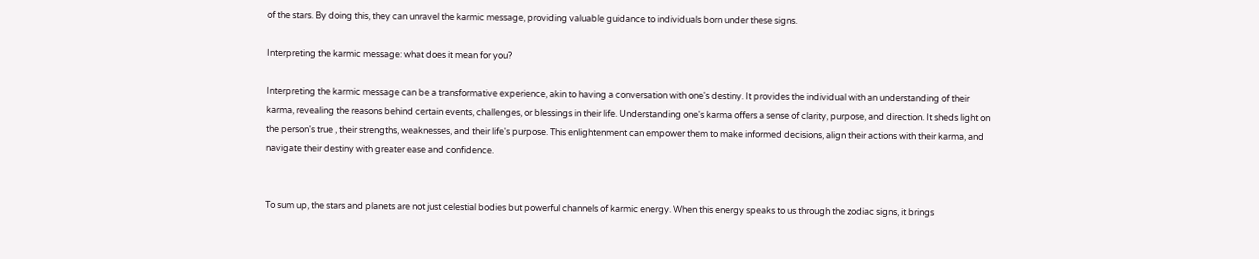of the stars. By doing this, they can unravel the karmic message, providing valuable guidance to individuals born under these signs.

Interpreting the karmic message: what does it mean for you?

Interpreting the karmic message can be a transformative experience, akin to having a conversation with one's destiny. It provides the individual with an understanding of their karma, revealing the reasons behind certain events, challenges, or blessings in their life. Understanding one's karma offers a sense of clarity, purpose, and direction. It sheds light on the person's true , their strengths, weaknesses, and their life's purpose. This enlightenment can empower them to make informed decisions, align their actions with their karma, and navigate their destiny with greater ease and confidence.


To sum up, the stars and planets are not just celestial bodies but powerful channels of karmic energy. When this energy speaks to us through the zodiac signs, it brings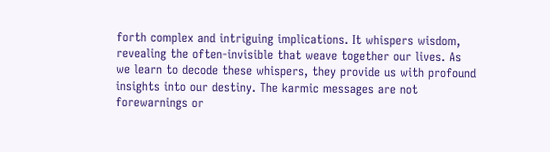forth complex and intriguing implications. It whispers wisdom, revealing the often-invisible that weave together our lives. As we learn to decode these whispers, they provide us with profound insights into our destiny. The karmic messages are not forewarnings or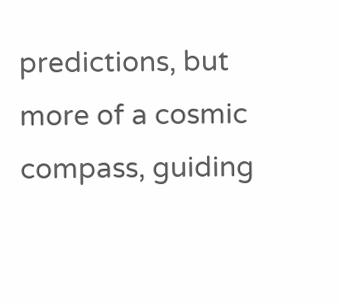predictions, but more of a cosmic compass, guiding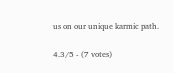us on our unique karmic path.

4.3/5 - (7 votes)